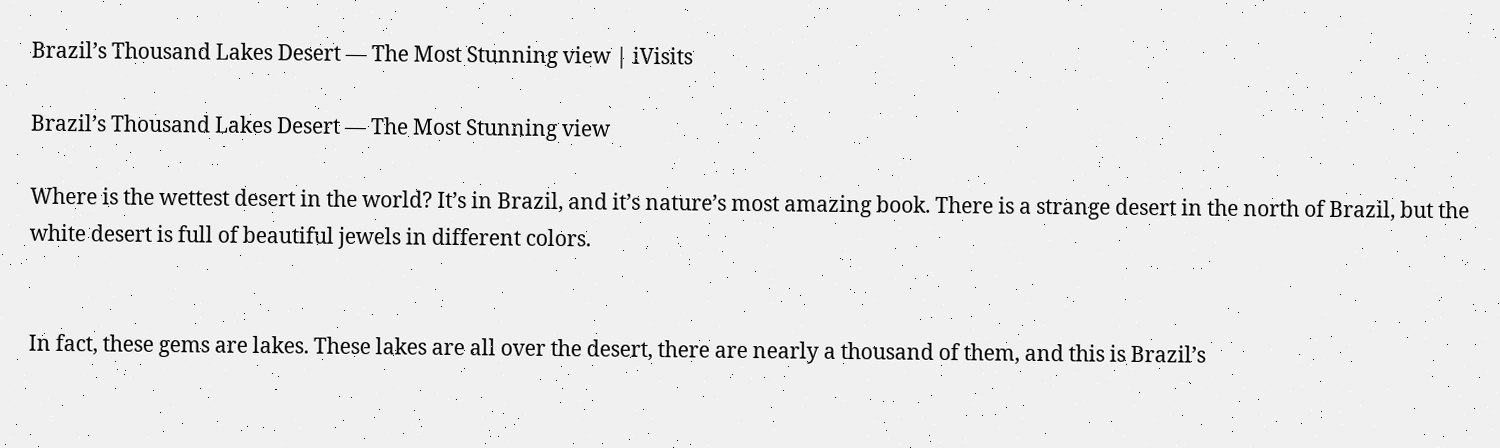Brazil’s Thousand Lakes Desert — The Most Stunning view | iVisits

Brazil’s Thousand Lakes Desert — The Most Stunning view

Where is the wettest desert in the world? It’s in Brazil, and it’s nature’s most amazing book. There is a strange desert in the north of Brazil, but the white desert is full of beautiful jewels in different colors.


In fact, these gems are lakes. These lakes are all over the desert, there are nearly a thousand of them, and this is Brazil’s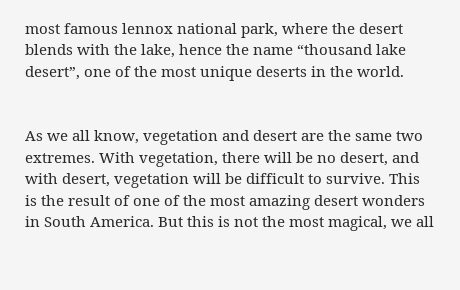most famous lennox national park, where the desert blends with the lake, hence the name “thousand lake desert”, one of the most unique deserts in the world.


As we all know, vegetation and desert are the same two extremes. With vegetation, there will be no desert, and with desert, vegetation will be difficult to survive. This is the result of one of the most amazing desert wonders in South America. But this is not the most magical, we all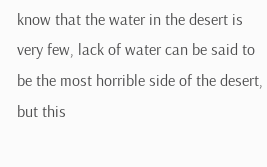know that the water in the desert is very few, lack of water can be said to be the most horrible side of the desert, but this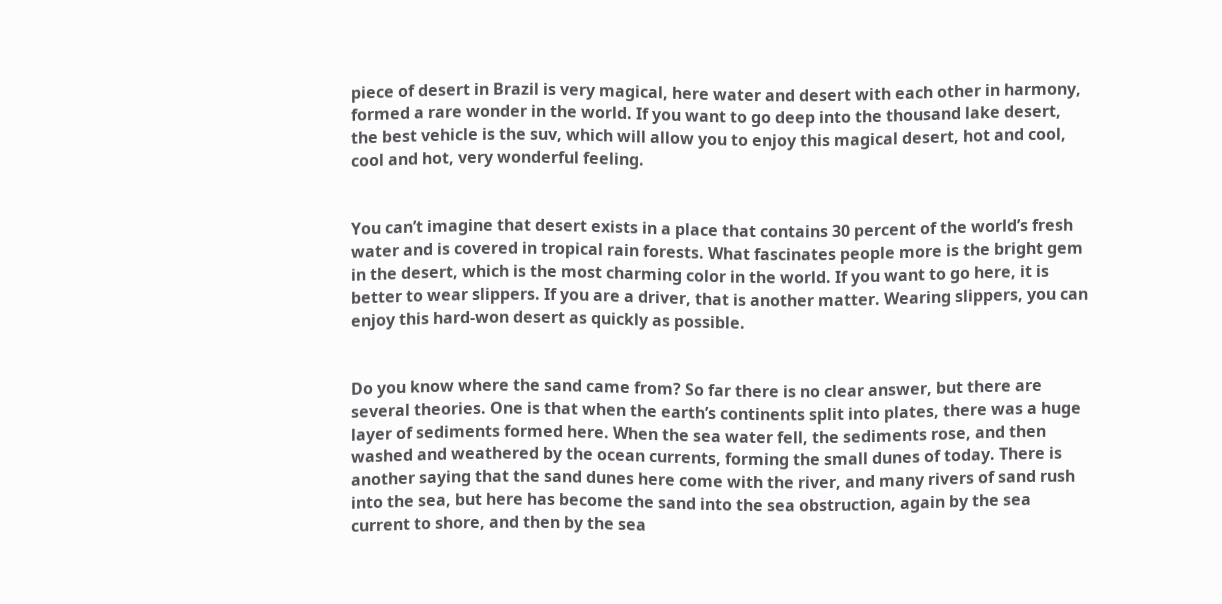piece of desert in Brazil is very magical, here water and desert with each other in harmony, formed a rare wonder in the world. If you want to go deep into the thousand lake desert, the best vehicle is the suv, which will allow you to enjoy this magical desert, hot and cool, cool and hot, very wonderful feeling.


You can’t imagine that desert exists in a place that contains 30 percent of the world’s fresh water and is covered in tropical rain forests. What fascinates people more is the bright gem in the desert, which is the most charming color in the world. If you want to go here, it is better to wear slippers. If you are a driver, that is another matter. Wearing slippers, you can enjoy this hard-won desert as quickly as possible.


Do you know where the sand came from? So far there is no clear answer, but there are several theories. One is that when the earth’s continents split into plates, there was a huge layer of sediments formed here. When the sea water fell, the sediments rose, and then washed and weathered by the ocean currents, forming the small dunes of today. There is another saying that the sand dunes here come with the river, and many rivers of sand rush into the sea, but here has become the sand into the sea obstruction, again by the sea current to shore, and then by the sea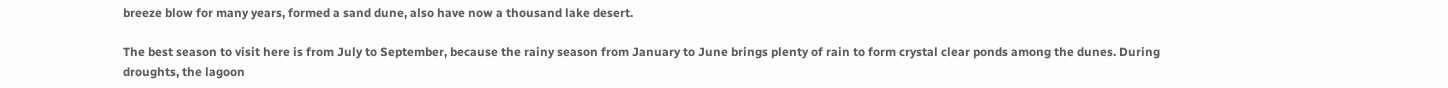breeze blow for many years, formed a sand dune, also have now a thousand lake desert.

The best season to visit here is from July to September, because the rainy season from January to June brings plenty of rain to form crystal clear ponds among the dunes. During droughts, the lagoon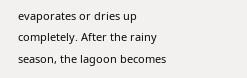evaporates or dries up completely. After the rainy season, the lagoon becomes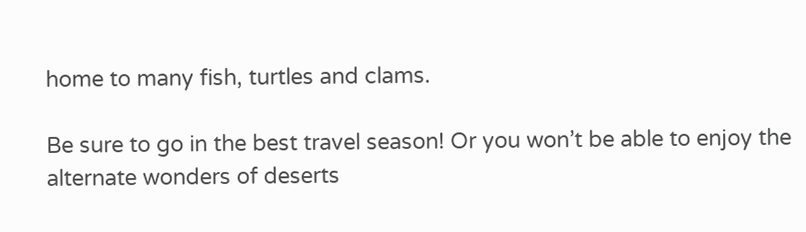home to many fish, turtles and clams.

Be sure to go in the best travel season! Or you won’t be able to enjoy the alternate wonders of deserts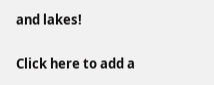and lakes!

Click here to add a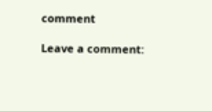comment

Leave a comment: